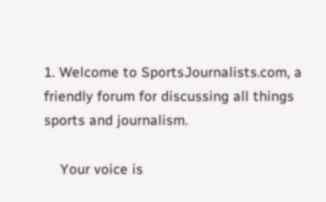1. Welcome to SportsJournalists.com, a friendly forum for discussing all things sports and journalism.

    Your voice is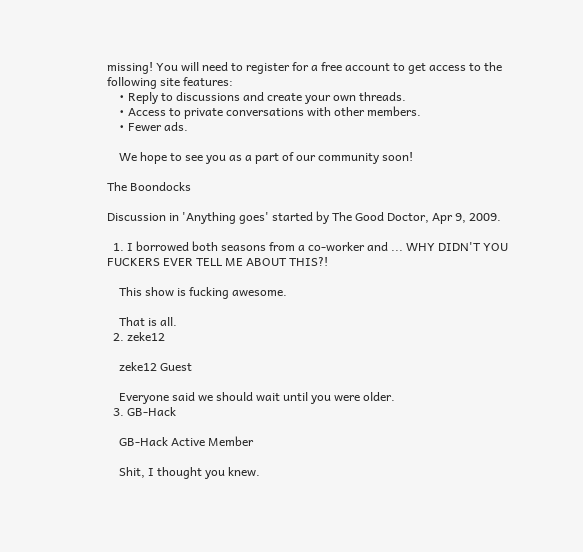missing! You will need to register for a free account to get access to the following site features:
    • Reply to discussions and create your own threads.
    • Access to private conversations with other members.
    • Fewer ads.

    We hope to see you as a part of our community soon!

The Boondocks

Discussion in 'Anything goes' started by The Good Doctor, Apr 9, 2009.

  1. I borrowed both seasons from a co-worker and ... WHY DIDN'T YOU FUCKERS EVER TELL ME ABOUT THIS?!

    This show is fucking awesome.

    That is all.
  2. zeke12

    zeke12 Guest

    Everyone said we should wait until you were older.
  3. GB-Hack

    GB-Hack Active Member

    Shit, I thought you knew.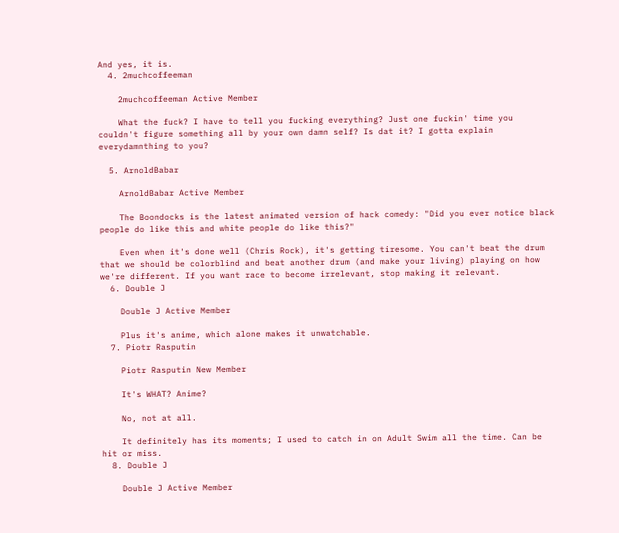And yes, it is.
  4. 2muchcoffeeman

    2muchcoffeeman Active Member

    What the fuck? I have to tell you fucking everything? Just one fuckin' time you couldn't figure something all by your own damn self? Is dat it? I gotta explain everydamnthing to you?

  5. ArnoldBabar

    ArnoldBabar Active Member

    The Boondocks is the latest animated version of hack comedy: "Did you ever notice black people do like this and white people do like this?"

    Even when it's done well (Chris Rock), it's getting tiresome. You can't beat the drum that we should be colorblind and beat another drum (and make your living) playing on how we're different. If you want race to become irrelevant, stop making it relevant.
  6. Double J

    Double J Active Member

    Plus it's anime, which alone makes it unwatchable.
  7. Piotr Rasputin

    Piotr Rasputin New Member

    It's WHAT? Anime?

    No, not at all.

    It definitely has its moments; I used to catch in on Adult Swim all the time. Can be hit or miss.
  8. Double J

    Double J Active Member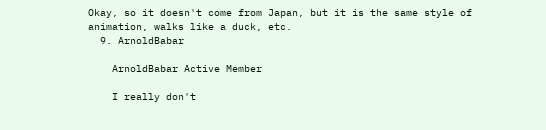Okay, so it doesn't come from Japan, but it is the same style of animation, walks like a duck, etc.
  9. ArnoldBabar

    ArnoldBabar Active Member

    I really don't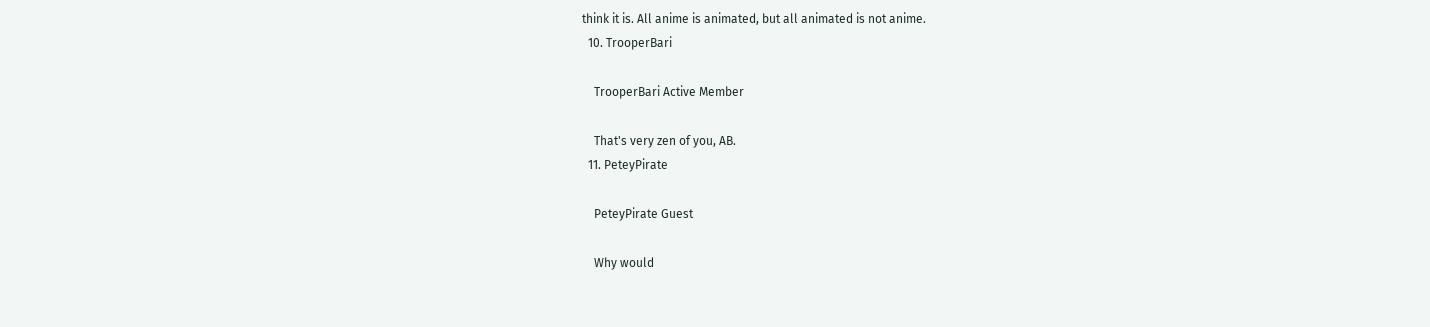think it is. All anime is animated, but all animated is not anime.
  10. TrooperBari

    TrooperBari Active Member

    That's very zen of you, AB.
  11. PeteyPirate

    PeteyPirate Guest

    Why would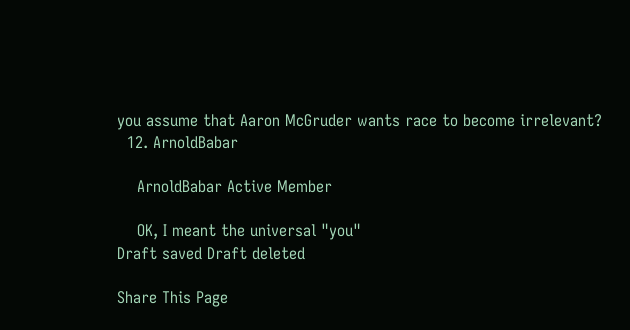you assume that Aaron McGruder wants race to become irrelevant?
  12. ArnoldBabar

    ArnoldBabar Active Member

    OK, I meant the universal "you"
Draft saved Draft deleted

Share This Page